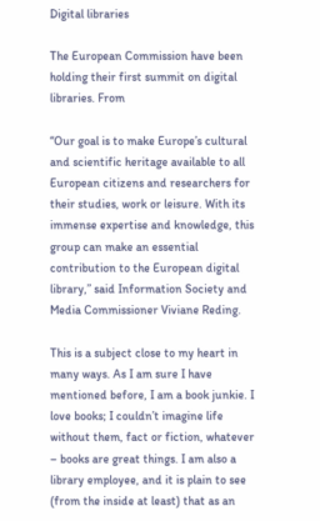Digital libraries

The European Commission have been holding their first summit on digital libraries. From

“Our goal is to make Europe’s cultural and scientific heritage available to all European citizens and researchers for their studies, work or leisure. With its immense expertise and knowledge, this group can make an essential contribution to the European digital library,” said Information Society and Media Commissioner Viviane Reding.

This is a subject close to my heart in many ways. As I am sure I have mentioned before, I am a book junkie. I love books; I couldn’t imagine life without them, fact or fiction, whatever – books are great things. I am also a library employee, and it is plain to see (from the inside at least) that as an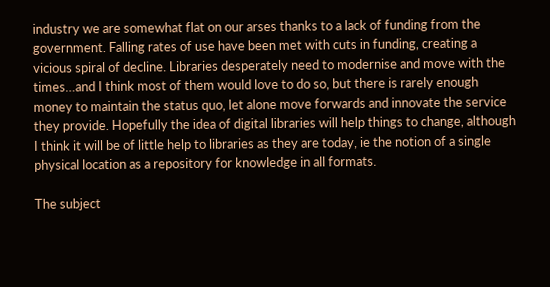industry we are somewhat flat on our arses thanks to a lack of funding from the government. Falling rates of use have been met with cuts in funding, creating a vicious spiral of decline. Libraries desperately need to modernise and move with the times…and I think most of them would love to do so, but there is rarely enough money to maintain the status quo, let alone move forwards and innovate the service they provide. Hopefully the idea of digital libraries will help things to change, although I think it will be of little help to libraries as they are today, ie the notion of a single physical location as a repository for knowledge in all formats.

The subject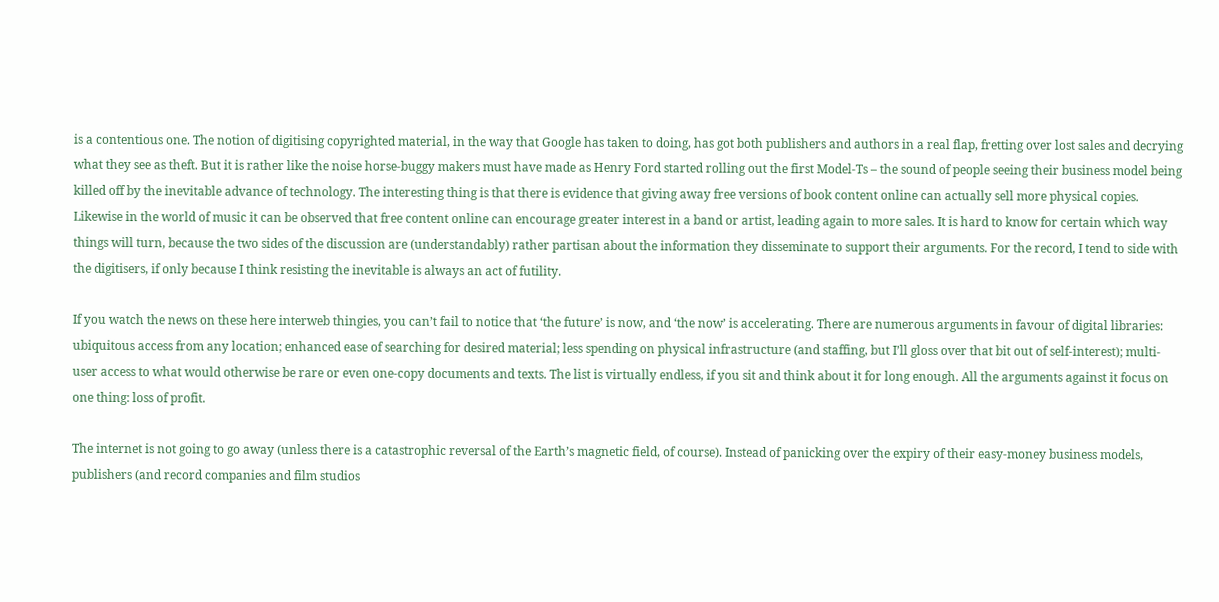is a contentious one. The notion of digitising copyrighted material, in the way that Google has taken to doing, has got both publishers and authors in a real flap, fretting over lost sales and decrying what they see as theft. But it is rather like the noise horse-buggy makers must have made as Henry Ford started rolling out the first Model-Ts – the sound of people seeing their business model being killed off by the inevitable advance of technology. The interesting thing is that there is evidence that giving away free versions of book content online can actually sell more physical copies. Likewise in the world of music it can be observed that free content online can encourage greater interest in a band or artist, leading again to more sales. It is hard to know for certain which way things will turn, because the two sides of the discussion are (understandably) rather partisan about the information they disseminate to support their arguments. For the record, I tend to side with the digitisers, if only because I think resisting the inevitable is always an act of futility.

If you watch the news on these here interweb thingies, you can’t fail to notice that ‘the future’ is now, and ‘the now’ is accelerating. There are numerous arguments in favour of digital libraries: ubiquitous access from any location; enhanced ease of searching for desired material; less spending on physical infrastructure (and staffing, but I’ll gloss over that bit out of self-interest); multi-user access to what would otherwise be rare or even one-copy documents and texts. The list is virtually endless, if you sit and think about it for long enough. All the arguments against it focus on one thing: loss of profit.

The internet is not going to go away (unless there is a catastrophic reversal of the Earth’s magnetic field, of course). Instead of panicking over the expiry of their easy-money business models, publishers (and record companies and film studios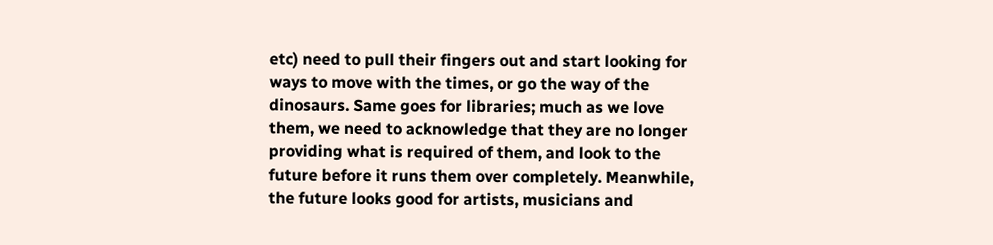etc) need to pull their fingers out and start looking for ways to move with the times, or go the way of the dinosaurs. Same goes for libraries; much as we love them, we need to acknowledge that they are no longer providing what is required of them, and look to the future before it runs them over completely. Meanwhile, the future looks good for artists, musicians and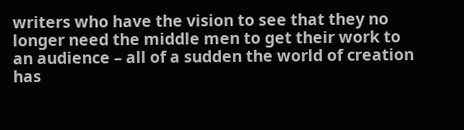writers who have the vision to see that they no longer need the middle men to get their work to an audience – all of a sudden the world of creation has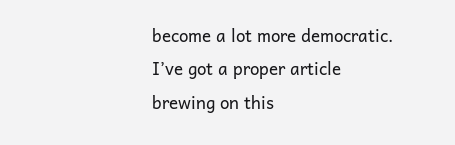become a lot more democratic. I’ve got a proper article brewing on this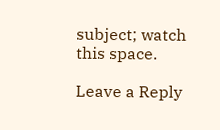subject; watch this space.

Leave a Reply